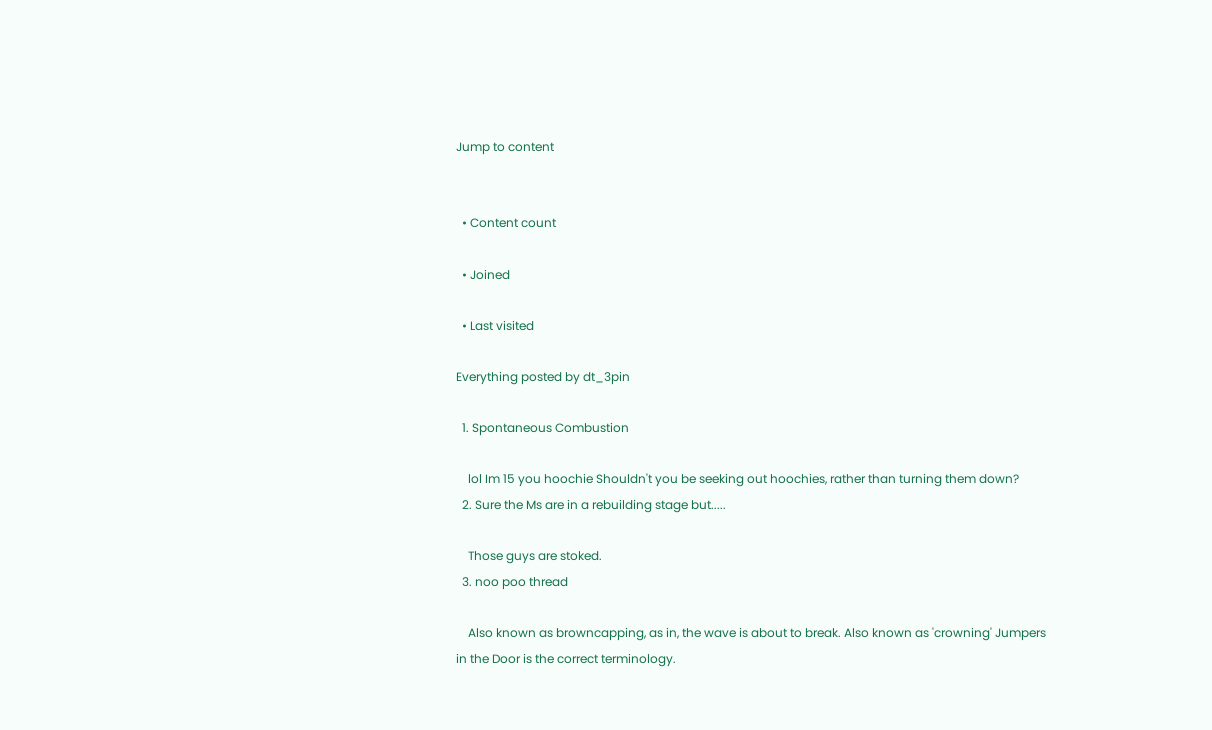Jump to content


  • Content count

  • Joined

  • Last visited

Everything posted by dt_3pin

  1. Spontaneous Combustion

    lol Im 15 you hoochie Shouldn't you be seeking out hoochies, rather than turning them down?
  2. Sure the Ms are in a rebuilding stage but.....

    Those guys are stoked.
  3. noo poo thread

    Also known as browncapping, as in, the wave is about to break. Also known as 'crowning' Jumpers in the Door is the correct terminology.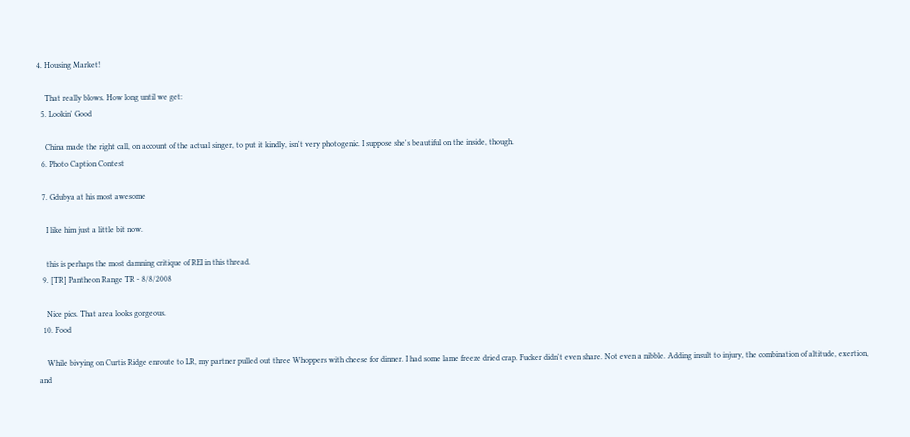4. Housing Market!

    That really blows. How long until we get:
  5. Lookin' Good

    China made the right call, on account of the actual singer, to put it kindly, isn't very photogenic. I suppose she's beautiful on the inside, though.
  6. Photo Caption Contest

  7. Gdubya at his most awesome

    I like him just a little bit now.

    this is perhaps the most damning critique of REI in this thread.
  9. [TR] Pantheon Range TR - 8/8/2008

    Nice pics. That area looks gorgeous.
  10. Food

    While bivying on Curtis Ridge enroute to LR, my partner pulled out three Whoppers with cheese for dinner. I had some lame freeze dried crap. Fucker didn't even share. Not even a nibble. Adding insult to injury, the combination of altitude, exertion, and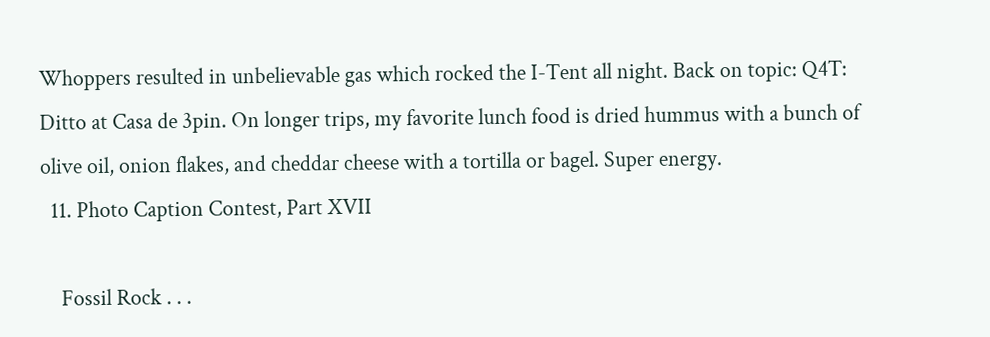Whoppers resulted in unbelievable gas which rocked the I-Tent all night. Back on topic: Q4T: Ditto at Casa de 3pin. On longer trips, my favorite lunch food is dried hummus with a bunch of olive oil, onion flakes, and cheddar cheese with a tortilla or bagel. Super energy.
  11. Photo Caption Contest, Part XVII

    Fossil Rock . . .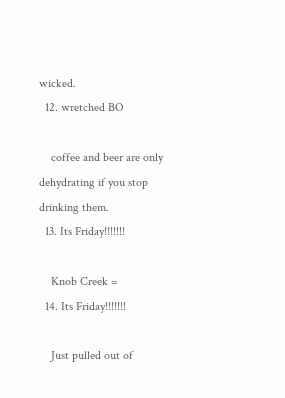wicked.
  12. wretched BO

    coffee and beer are only dehydrating if you stop drinking them.
  13. Its Friday!!!!!!!

    Knob Creek =
  14. Its Friday!!!!!!!

    Just pulled out of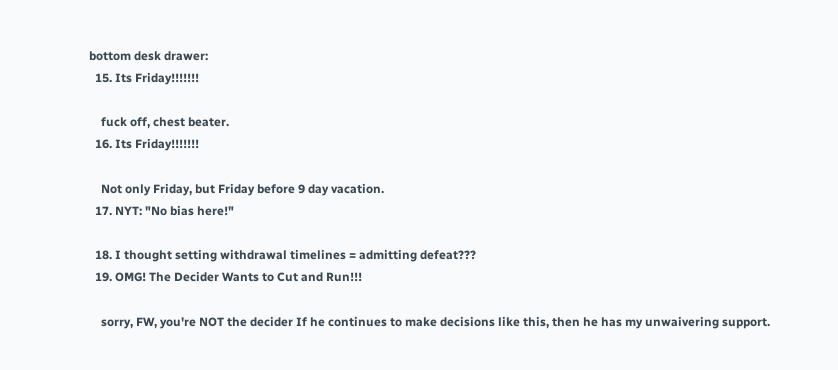bottom desk drawer:
  15. Its Friday!!!!!!!

    fuck off, chest beater.
  16. Its Friday!!!!!!!

    Not only Friday, but Friday before 9 day vacation.
  17. NYT: "No bias here!"

  18. I thought setting withdrawal timelines = admitting defeat???
  19. OMG! The Decider Wants to Cut and Run!!!

    sorry, FW, you're NOT the decider If he continues to make decisions like this, then he has my unwaivering support.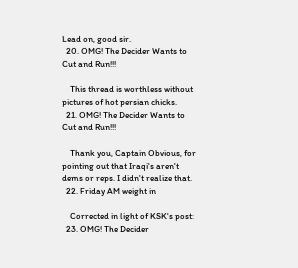Lead on, good sir.
  20. OMG! The Decider Wants to Cut and Run!!!

    This thread is worthless without pictures of hot persian chicks.
  21. OMG! The Decider Wants to Cut and Run!!!

    Thank you, Captain Obvious, for pointing out that Iraqi's aren't dems or reps. I didn't realize that.
  22. Friday AM weight in

    Corrected in light of KSK's post:
  23. OMG! The Decider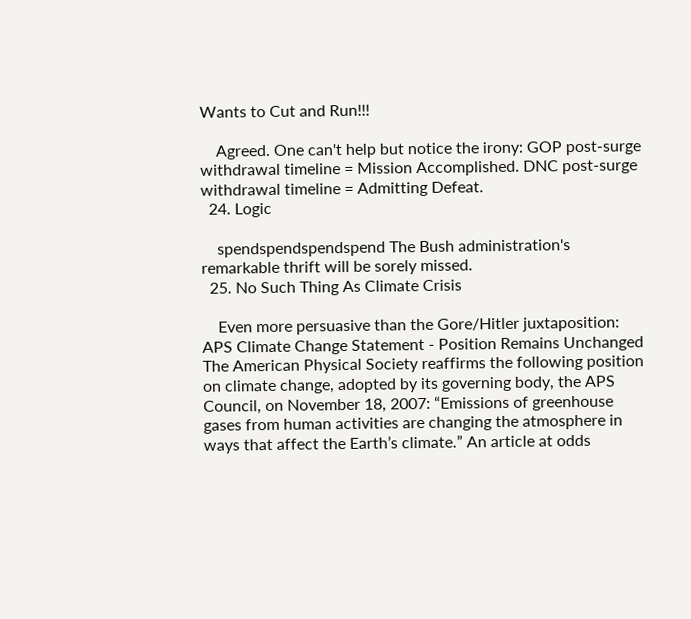Wants to Cut and Run!!!

    Agreed. One can't help but notice the irony: GOP post-surge withdrawal timeline = Mission Accomplished. DNC post-surge withdrawal timeline = Admitting Defeat.
  24. Logic

    spendspendspendspend The Bush administration's remarkable thrift will be sorely missed.
  25. No Such Thing As Climate Crisis

    Even more persuasive than the Gore/Hitler juxtaposition: APS Climate Change Statement - Position Remains Unchanged The American Physical Society reaffirms the following position on climate change, adopted by its governing body, the APS Council, on November 18, 2007: “Emissions of greenhouse gases from human activities are changing the atmosphere in ways that affect the Earth’s climate.” An article at odds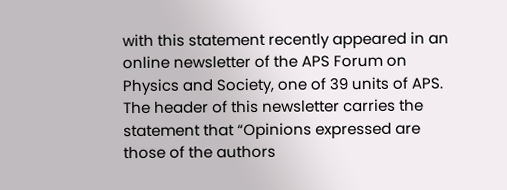with this statement recently appeared in an online newsletter of the APS Forum on Physics and Society, one of 39 units of APS. The header of this newsletter carries the statement that “Opinions expressed are those of the authors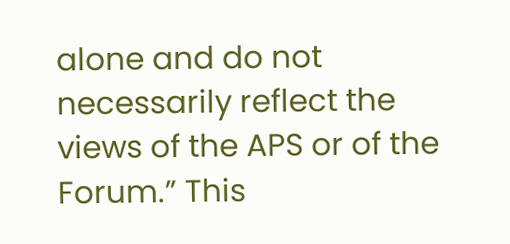alone and do not necessarily reflect the views of the APS or of the Forum.” This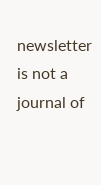newsletter is not a journal of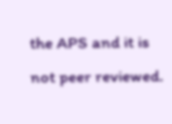the APS and it is not peer reviewed.